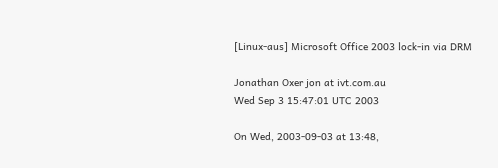[Linux-aus] Microsoft Office 2003 lock-in via DRM

Jonathan Oxer jon at ivt.com.au
Wed Sep 3 15:47:01 UTC 2003

On Wed, 2003-09-03 at 13:48,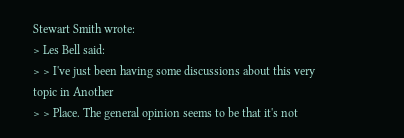Stewart Smith wrote:
> Les Bell said:
> > I've just been having some discussions about this very topic in Another
> > Place. The general opinion seems to be that it's not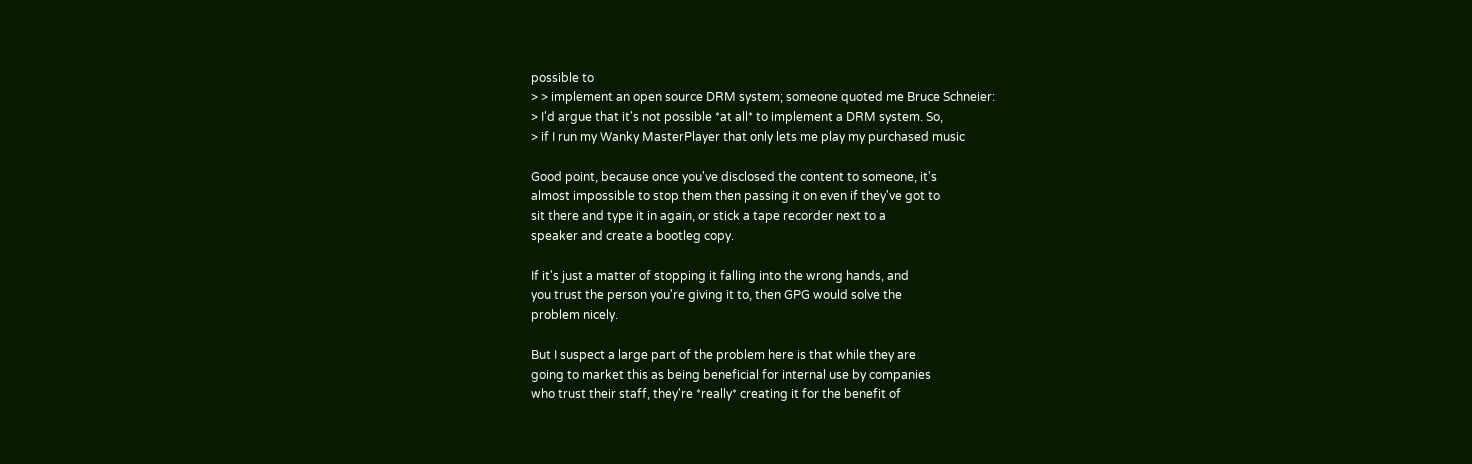possible to
> > implement an open source DRM system; someone quoted me Bruce Schneier:
> I'd argue that it's not possible *at all* to implement a DRM system. So,
> if I run my Wanky MasterPlayer that only lets me play my purchased music

Good point, because once you've disclosed the content to someone, it's
almost impossible to stop them then passing it on even if they've got to
sit there and type it in again, or stick a tape recorder next to a
speaker and create a bootleg copy.

If it's just a matter of stopping it falling into the wrong hands, and
you trust the person you're giving it to, then GPG would solve the
problem nicely.

But I suspect a large part of the problem here is that while they are
going to market this as being beneficial for internal use by companies
who trust their staff, they're *really* creating it for the benefit of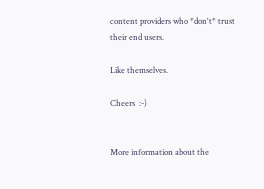content providers who *don't* trust their end users.

Like themselves.

Cheers  :-)


More information about the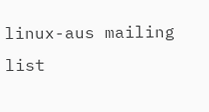linux-aus mailing list